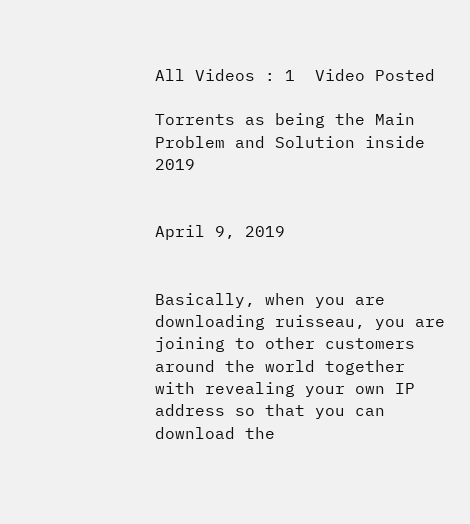All Videos : 1  Video Posted

Torrents as being the Main Problem and Solution inside 2019


April 9, 2019


Basically, when you are downloading ruisseau, you are joining to other customers around the world together with revealing your own IP address so that you can download the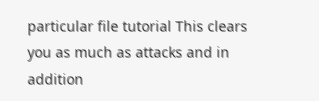particular file tutorial This clears you as much as attacks and in addition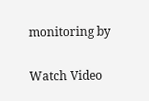monitoring by

Watch Video